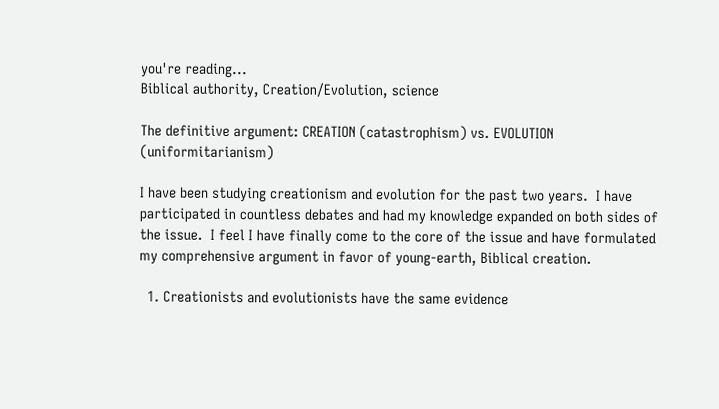you're reading...
Biblical authority, Creation/Evolution, science

The definitive argument: CREATION (catastrophism) vs. EVOLUTION (uniformitarianism)

I have been studying creationism and evolution for the past two years.  I have participated in countless debates and had my knowledge expanded on both sides of the issue.  I feel I have finally come to the core of the issue and have formulated my comprehensive argument in favor of young-earth, Biblical creation.

  1. Creationists and evolutionists have the same evidence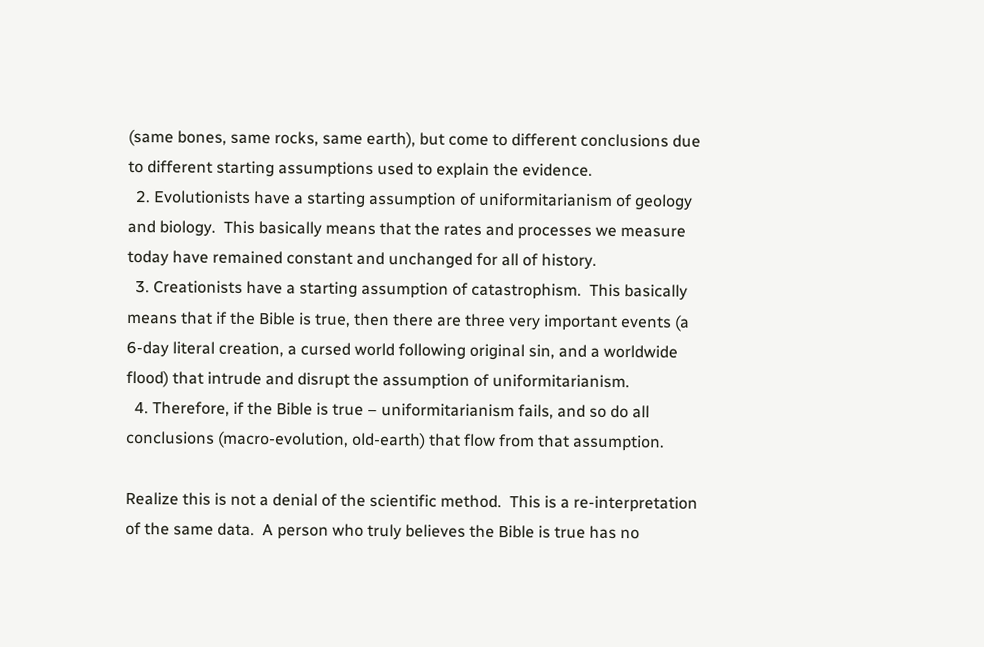(same bones, same rocks, same earth), but come to different conclusions due to different starting assumptions used to explain the evidence.
  2. Evolutionists have a starting assumption of uniformitarianism of geology and biology.  This basically means that the rates and processes we measure today have remained constant and unchanged for all of history.
  3. Creationists have a starting assumption of catastrophism.  This basically means that if the Bible is true, then there are three very important events (a 6-day literal creation, a cursed world following original sin, and a worldwide flood) that intrude and disrupt the assumption of uniformitarianism.
  4. Therefore, if the Bible is true – uniformitarianism fails, and so do all conclusions (macro-evolution, old-earth) that flow from that assumption.

Realize this is not a denial of the scientific method.  This is a re-interpretation of the same data.  A person who truly believes the Bible is true has no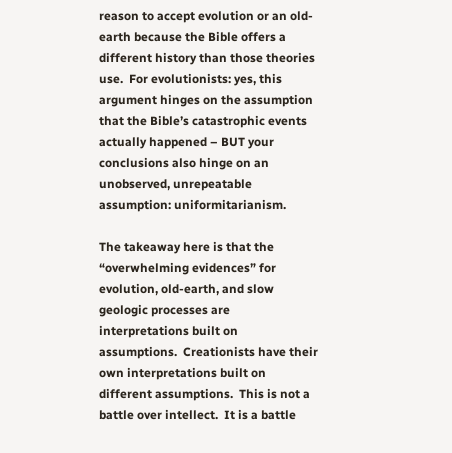reason to accept evolution or an old-earth because the Bible offers a different history than those theories use.  For evolutionists: yes, this argument hinges on the assumption that the Bible’s catastrophic events actually happened – BUT your conclusions also hinge on an unobserved, unrepeatable assumption: uniformitarianism.

The takeaway here is that the “overwhelming evidences” for evolution, old-earth, and slow geologic processes are interpretations built on assumptions.  Creationists have their own interpretations built on different assumptions.  This is not a battle over intellect.  It is a battle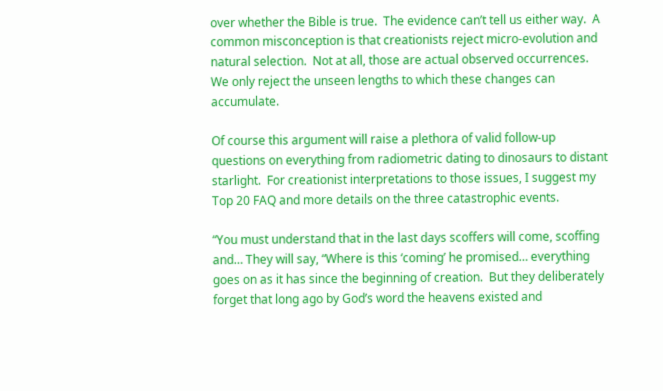over whether the Bible is true.  The evidence can’t tell us either way.  A common misconception is that creationists reject micro-evolution and natural selection.  Not at all, those are actual observed occurrences.  We only reject the unseen lengths to which these changes can accumulate.

Of course this argument will raise a plethora of valid follow-up questions on everything from radiometric dating to dinosaurs to distant starlight.  For creationist interpretations to those issues, I suggest my Top 20 FAQ and more details on the three catastrophic events.

“You must understand that in the last days scoffers will come, scoffing and… They will say, “Where is this ‘coming’ he promised… everything goes on as it has since the beginning of creation.  But they deliberately forget that long ago by God’s word the heavens existed and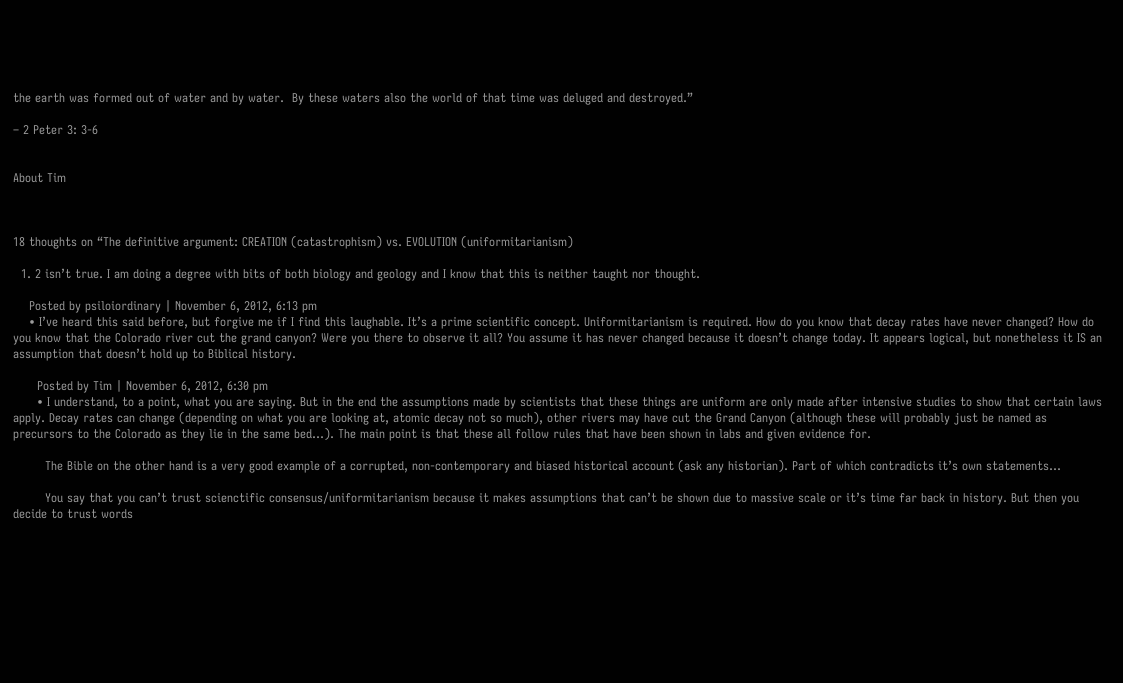the earth was formed out of water and by water.  By these waters also the world of that time was deluged and destroyed.”

– 2 Peter 3: 3-6


About Tim



18 thoughts on “The definitive argument: CREATION (catastrophism) vs. EVOLUTION (uniformitarianism)

  1. 2 isn’t true. I am doing a degree with bits of both biology and geology and I know that this is neither taught nor thought.

    Posted by psiloiordinary | November 6, 2012, 6:13 pm
    • I’ve heard this said before, but forgive me if I find this laughable. It’s a prime scientific concept. Uniformitarianism is required. How do you know that decay rates have never changed? How do you know that the Colorado river cut the grand canyon? Were you there to observe it all? You assume it has never changed because it doesn’t change today. It appears logical, but nonetheless it IS an assumption that doesn’t hold up to Biblical history.

      Posted by Tim | November 6, 2012, 6:30 pm
      • I understand, to a point, what you are saying. But in the end the assumptions made by scientists that these things are uniform are only made after intensive studies to show that certain laws apply. Decay rates can change (depending on what you are looking at, atomic decay not so much), other rivers may have cut the Grand Canyon (although these will probably just be named as precursors to the Colorado as they lie in the same bed…). The main point is that these all follow rules that have been shown in labs and given evidence for.

        The Bible on the other hand is a very good example of a corrupted, non-contemporary and biased historical account (ask any historian). Part of which contradicts it’s own statements…

        You say that you can’t trust scienctific consensus/uniformitarianism because it makes assumptions that can’t be shown due to massive scale or it’s time far back in history. But then you decide to trust words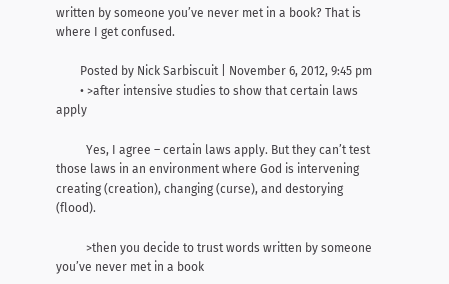written by someone you’ve never met in a book? That is where I get confused.

        Posted by Nick Sarbiscuit | November 6, 2012, 9:45 pm
        • >after intensive studies to show that certain laws apply

          Yes, I agree – certain laws apply. But they can’t test those laws in an environment where God is intervening creating (creation), changing (curse), and destorying (flood).

          >then you decide to trust words written by someone you’ve never met in a book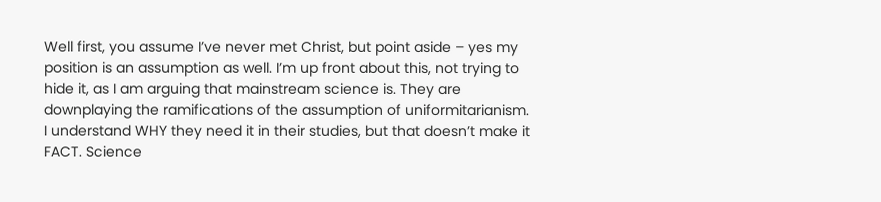Well first, you assume I’ve never met Christ, but point aside – yes my position is an assumption as well. I’m up front about this, not trying to hide it, as I am arguing that mainstream science is. They are downplaying the ramifications of the assumption of uniformitarianism. I understand WHY they need it in their studies, but that doesn’t make it FACT. Science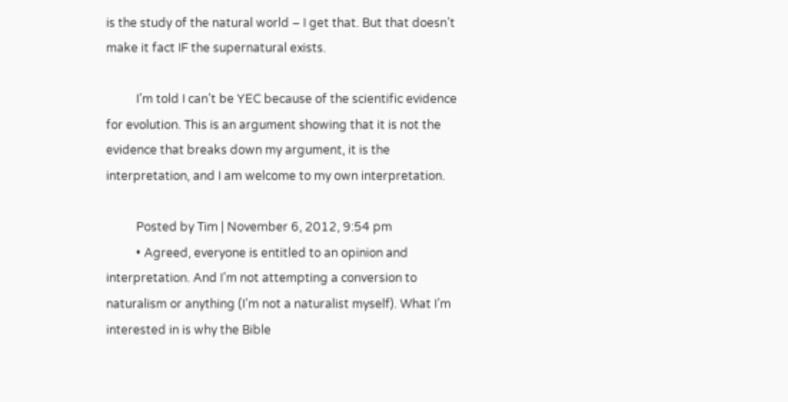is the study of the natural world – I get that. But that doesn’t make it fact IF the supernatural exists.

          I’m told I can’t be YEC because of the scientific evidence for evolution. This is an argument showing that it is not the evidence that breaks down my argument, it is the interpretation, and I am welcome to my own interpretation.

          Posted by Tim | November 6, 2012, 9:54 pm
          • Agreed, everyone is entitled to an opinion and interpretation. And I’m not attempting a conversion to naturalism or anything (I’m not a naturalist myself). What I’m interested in is why the Bible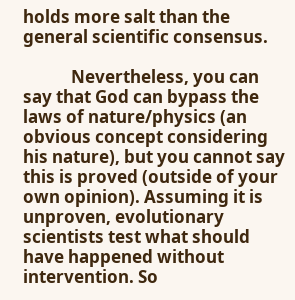holds more salt than the general scientific consensus.

            Nevertheless, you can say that God can bypass the laws of nature/physics (an obvious concept considering his nature), but you cannot say this is proved (outside of your own opinion). Assuming it is unproven, evolutionary scientists test what should have happened without intervention. So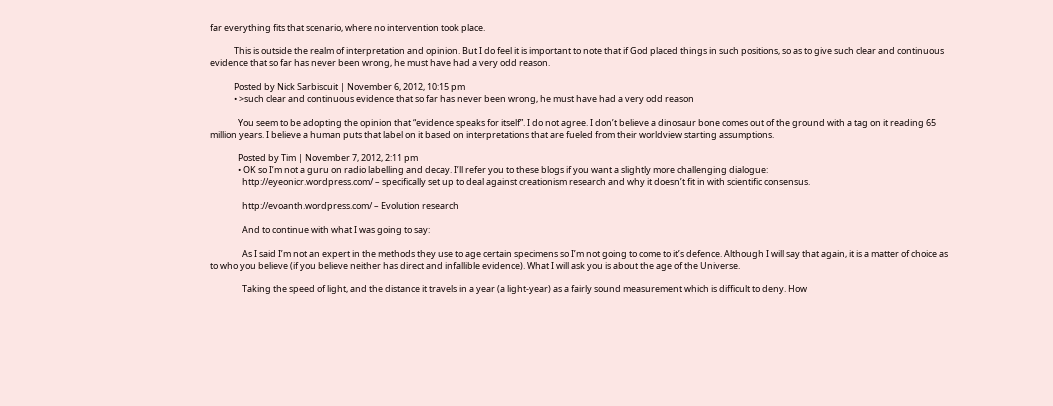far everything fits that scenario, where no intervention took place.

            This is outside the realm of interpretation and opinion. But I do feel it is important to note that if God placed things in such positions, so as to give such clear and continuous evidence that so far has never been wrong, he must have had a very odd reason.

            Posted by Nick Sarbiscuit | November 6, 2012, 10:15 pm
            • >such clear and continuous evidence that so far has never been wrong, he must have had a very odd reason

              You seem to be adopting the opinion that “evidence speaks for itself”. I do not agree. I don’t believe a dinosaur bone comes out of the ground with a tag on it reading 65 million years. I believe a human puts that label on it based on interpretations that are fueled from their worldview starting assumptions.

              Posted by Tim | November 7, 2012, 2:11 pm
              • OK so I’m not a guru on radio labelling and decay. I’ll refer you to these blogs if you want a slightly more challenging dialogue:
                http://eyeonicr.wordpress.com/ – specifically set up to deal against creationism research and why it doesn’t fit in with scientific consensus.

                http://evoanth.wordpress.com/ – Evolution research

                And to continue with what I was going to say:

                As I said I’m not an expert in the methods they use to age certain specimens so I’m not going to come to it’s defence. Although I will say that again, it is a matter of choice as to who you believe (if you believe neither has direct and infallible evidence). What I will ask you is about the age of the Universe.

                Taking the speed of light, and the distance it travels in a year (a light-year) as a fairly sound measurement which is difficult to deny. How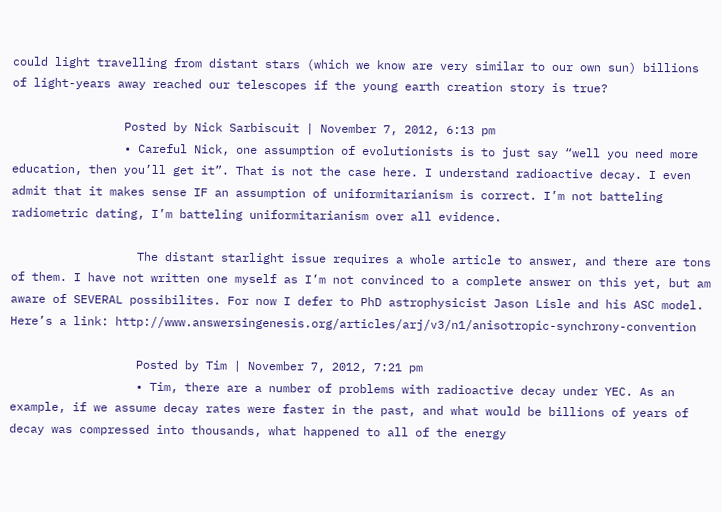could light travelling from distant stars (which we know are very similar to our own sun) billions of light-years away reached our telescopes if the young earth creation story is true?

                Posted by Nick Sarbiscuit | November 7, 2012, 6:13 pm
                • Careful Nick, one assumption of evolutionists is to just say “well you need more education, then you’ll get it”. That is not the case here. I understand radioactive decay. I even admit that it makes sense IF an assumption of uniformitarianism is correct. I’m not batteling radiometric dating, I’m batteling uniformitarianism over all evidence.

                  The distant starlight issue requires a whole article to answer, and there are tons of them. I have not written one myself as I’m not convinced to a complete answer on this yet, but am aware of SEVERAL possibilites. For now I defer to PhD astrophysicist Jason Lisle and his ASC model. Here’s a link: http://www.answersingenesis.org/articles/arj/v3/n1/anisotropic-synchrony-convention

                  Posted by Tim | November 7, 2012, 7:21 pm
                  • Tim, there are a number of problems with radioactive decay under YEC. As an example, if we assume decay rates were faster in the past, and what would be billions of years of decay was compressed into thousands, what happened to all of the energy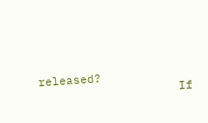released?
                    If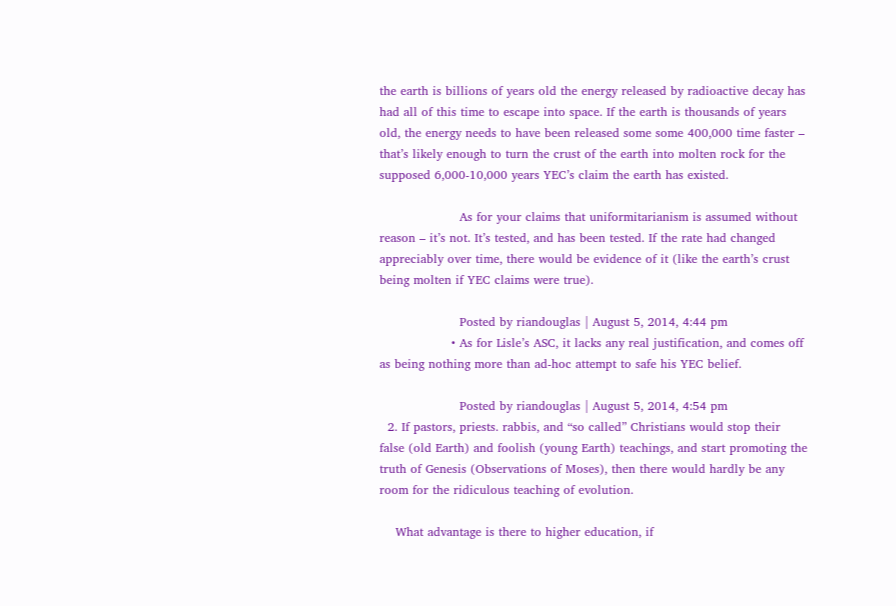the earth is billions of years old the energy released by radioactive decay has had all of this time to escape into space. If the earth is thousands of years old, the energy needs to have been released some some 400,000 time faster – that’s likely enough to turn the crust of the earth into molten rock for the supposed 6,000-10,000 years YEC’s claim the earth has existed.

                    As for your claims that uniformitarianism is assumed without reason – it’s not. It’s tested, and has been tested. If the rate had changed appreciably over time, there would be evidence of it (like the earth’s crust being molten if YEC claims were true).

                    Posted by riandouglas | August 5, 2014, 4:44 pm
                  • As for Lisle’s ASC, it lacks any real justification, and comes off as being nothing more than ad-hoc attempt to safe his YEC belief.

                    Posted by riandouglas | August 5, 2014, 4:54 pm
  2. If pastors, priests. rabbis, and “so called” Christians would stop their false (old Earth) and foolish (young Earth) teachings, and start promoting the truth of Genesis (Observations of Moses), then there would hardly be any room for the ridiculous teaching of evolution.

    What advantage is there to higher education, if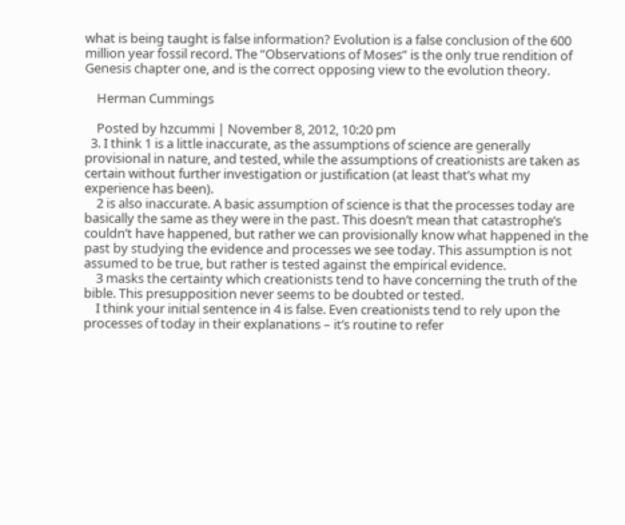what is being taught is false information? Evolution is a false conclusion of the 600 million year fossil record. The “Observations of Moses” is the only true rendition of Genesis chapter one, and is the correct opposing view to the evolution theory.

    Herman Cummings

    Posted by hzcummi | November 8, 2012, 10:20 pm
  3. I think 1 is a little inaccurate, as the assumptions of science are generally provisional in nature, and tested, while the assumptions of creationists are taken as certain without further investigation or justification (at least that’s what my experience has been).
    2 is also inaccurate. A basic assumption of science is that the processes today are basically the same as they were in the past. This doesn’t mean that catastrophe’s couldn’t have happened, but rather we can provisionally know what happened in the past by studying the evidence and processes we see today. This assumption is not assumed to be true, but rather is tested against the empirical evidence.
    3 masks the certainty which creationists tend to have concerning the truth of the bible. This presupposition never seems to be doubted or tested.
    I think your initial sentence in 4 is false. Even creationists tend to rely upon the processes of today in their explanations – it’s routine to refer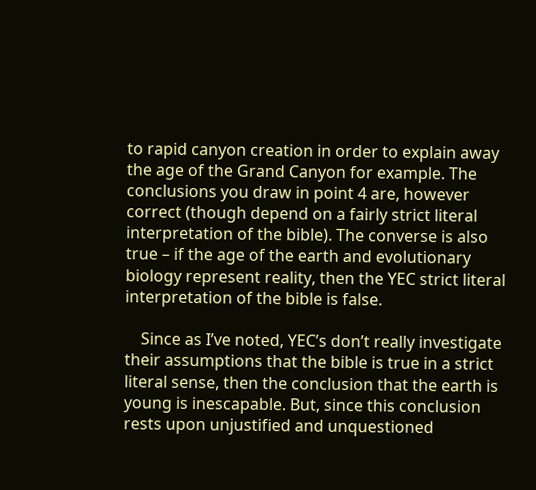to rapid canyon creation in order to explain away the age of the Grand Canyon for example. The conclusions you draw in point 4 are, however correct (though depend on a fairly strict literal interpretation of the bible). The converse is also true – if the age of the earth and evolutionary biology represent reality, then the YEC strict literal interpretation of the bible is false.

    Since as I’ve noted, YEC’s don’t really investigate their assumptions that the bible is true in a strict literal sense, then the conclusion that the earth is young is inescapable. But, since this conclusion rests upon unjustified and unquestioned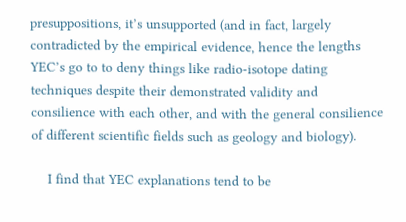presuppositions, it’s unsupported (and in fact, largely contradicted by the empirical evidence, hence the lengths YEC’s go to to deny things like radio-isotope dating techniques despite their demonstrated validity and consilience with each other, and with the general consilience of different scientific fields such as geology and biology).

    I find that YEC explanations tend to be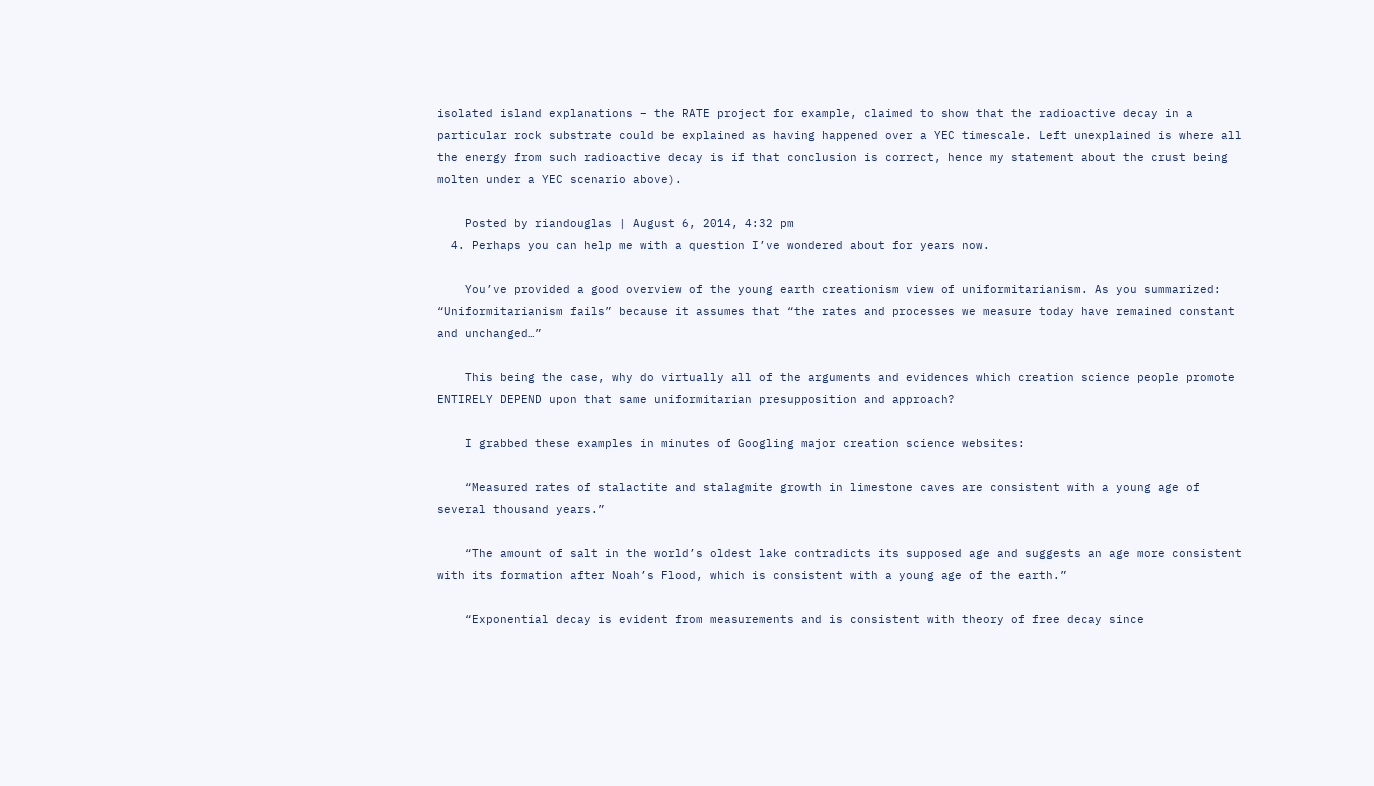isolated island explanations – the RATE project for example, claimed to show that the radioactive decay in a particular rock substrate could be explained as having happened over a YEC timescale. Left unexplained is where all the energy from such radioactive decay is if that conclusion is correct, hence my statement about the crust being molten under a YEC scenario above).

    Posted by riandouglas | August 6, 2014, 4:32 pm
  4. Perhaps you can help me with a question I’ve wondered about for years now.

    You’ve provided a good overview of the young earth creationism view of uniformitarianism. As you summarized: “Uniformitarianism fails” because it assumes that “the rates and processes we measure today have remained constant and unchanged…”

    This being the case, why do virtually all of the arguments and evidences which creation science people promote ENTIRELY DEPEND upon that same uniformitarian presupposition and approach?

    I grabbed these examples in minutes of Googling major creation science websites:

    “Measured rates of stalactite and stalagmite growth in limestone caves are consistent with a young age of several thousand years.”

    “The amount of salt in the world’s oldest lake contradicts its supposed age and suggests an age more consistent with its formation after Noah’s Flood, which is consistent with a young age of the earth.”

    “Exponential decay is evident from measurements and is consistent with theory of free decay since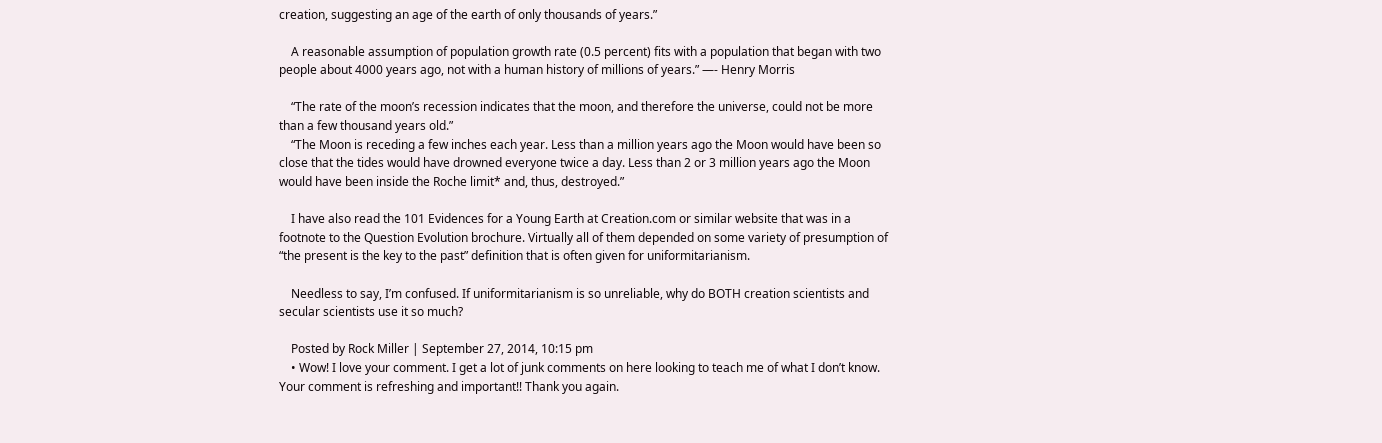creation, suggesting an age of the earth of only thousands of years.”

    A reasonable assumption of population growth rate (0.5 percent) fits with a population that began with two people about 4000 years ago, not with a human history of millions of years.” —- Henry Morris

    “The rate of the moon’s recession indicates that the moon, and therefore the universe, could not be more than a few thousand years old.”
    “The Moon is receding a few inches each year. Less than a million years ago the Moon would have been so close that the tides would have drowned everyone twice a day. Less than 2 or 3 million years ago the Moon would have been inside the Roche limit* and, thus, destroyed.”

    I have also read the 101 Evidences for a Young Earth at Creation.com or similar website that was in a footnote to the Question Evolution brochure. Virtually all of them depended on some variety of presumption of “the present is the key to the past” definition that is often given for uniformitarianism.

    Needless to say, I’m confused. If uniformitarianism is so unreliable, why do BOTH creation scientists and secular scientists use it so much?

    Posted by Rock Miller | September 27, 2014, 10:15 pm
    • Wow! I love your comment. I get a lot of junk comments on here looking to teach me of what I don’t know. Your comment is refreshing and important!! Thank you again.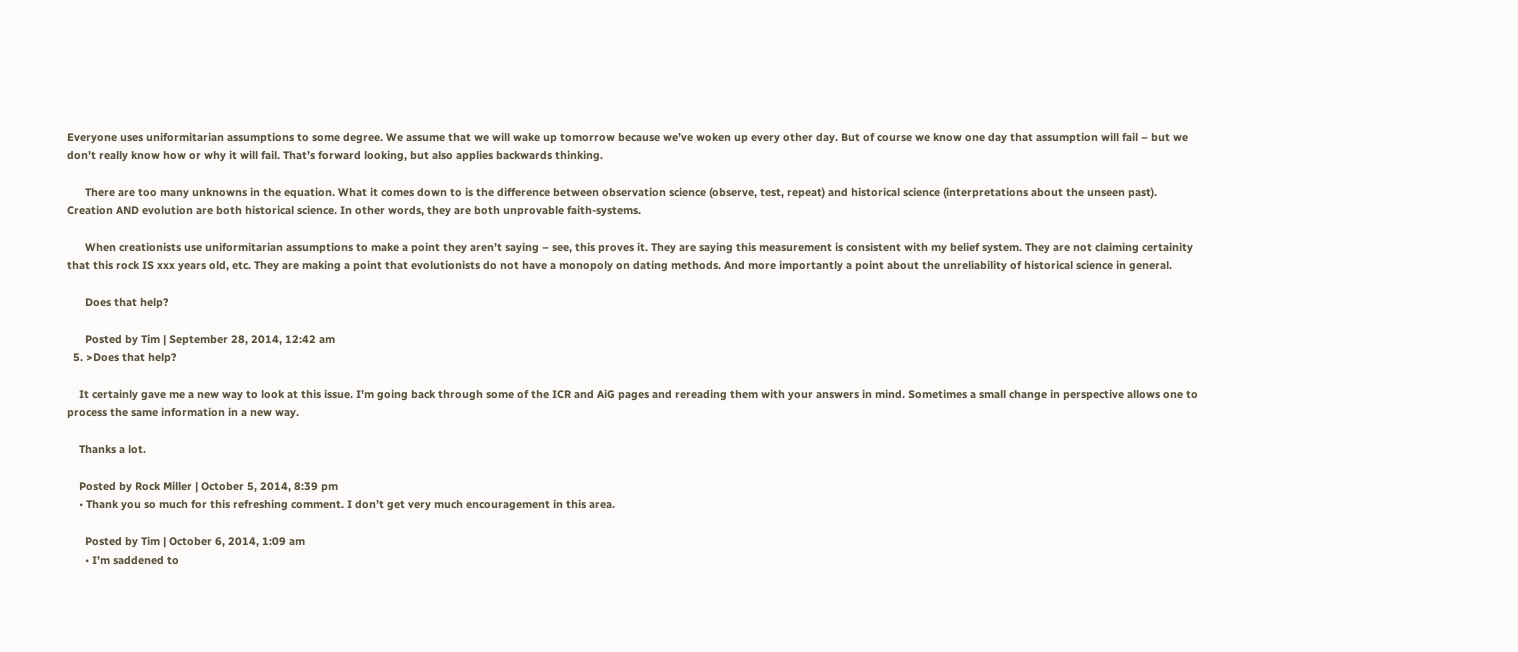Everyone uses uniformitarian assumptions to some degree. We assume that we will wake up tomorrow because we’ve woken up every other day. But of course we know one day that assumption will fail – but we don’t really know how or why it will fail. That’s forward looking, but also applies backwards thinking.

      There are too many unknowns in the equation. What it comes down to is the difference between observation science (observe, test, repeat) and historical science (interpretations about the unseen past). Creation AND evolution are both historical science. In other words, they are both unprovable faith-systems.

      When creationists use uniformitarian assumptions to make a point they aren’t saying – see, this proves it. They are saying this measurement is consistent with my belief system. They are not claiming certainity that this rock IS xxx years old, etc. They are making a point that evolutionists do not have a monopoly on dating methods. And more importantly a point about the unreliability of historical science in general.

      Does that help?

      Posted by Tim | September 28, 2014, 12:42 am
  5. >Does that help?

    It certainly gave me a new way to look at this issue. I’m going back through some of the ICR and AiG pages and rereading them with your answers in mind. Sometimes a small change in perspective allows one to process the same information in a new way.

    Thanks a lot.

    Posted by Rock Miller | October 5, 2014, 8:39 pm
    • Thank you so much for this refreshing comment. I don’t get very much encouragement in this area.

      Posted by Tim | October 6, 2014, 1:09 am
      • I’m saddened to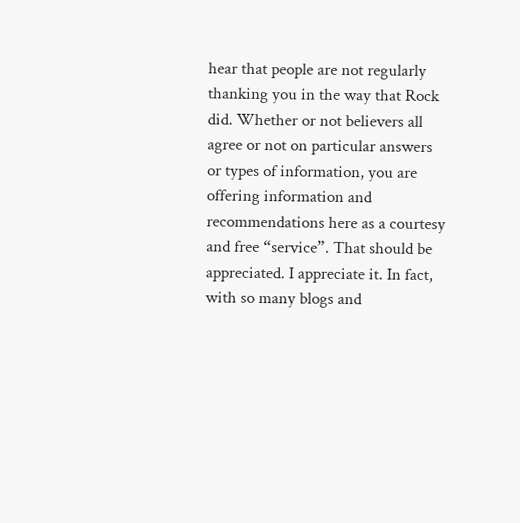hear that people are not regularly thanking you in the way that Rock did. Whether or not believers all agree or not on particular answers or types of information, you are offering information and recommendations here as a courtesy and free “service”. That should be appreciated. I appreciate it. In fact, with so many blogs and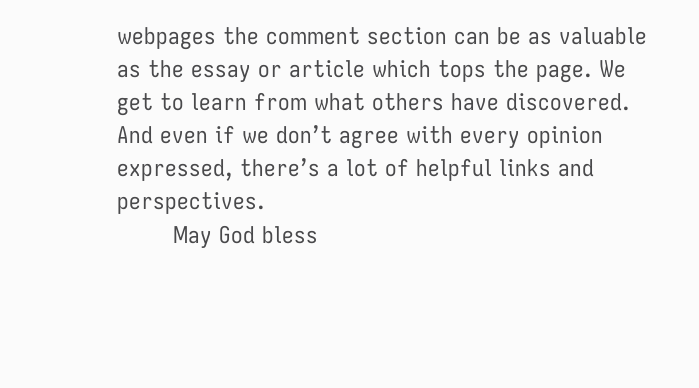webpages the comment section can be as valuable as the essay or article which tops the page. We get to learn from what others have discovered. And even if we don’t agree with every opinion expressed, there’s a lot of helpful links and perspectives.
        May God bless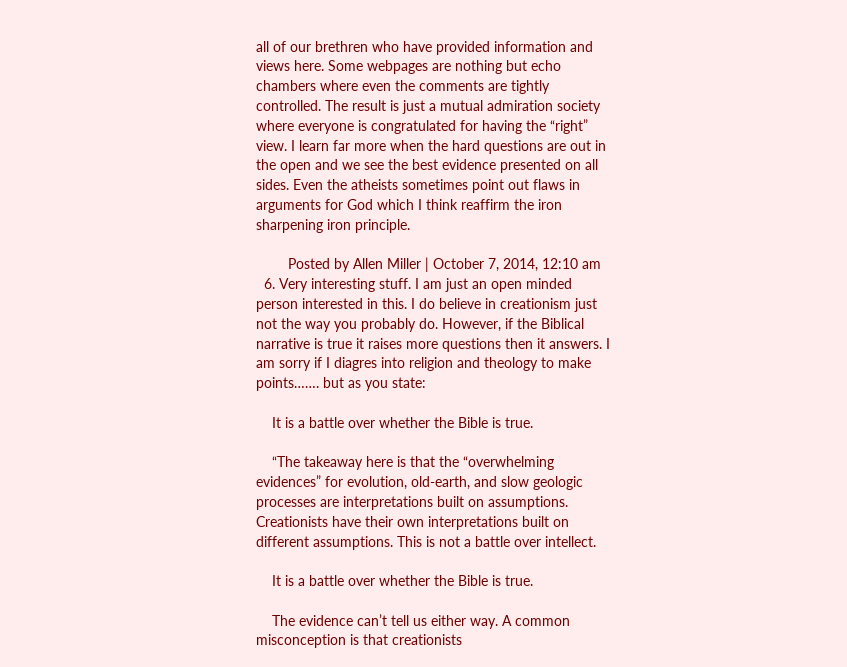all of our brethren who have provided information and views here. Some webpages are nothing but echo chambers where even the comments are tightly controlled. The result is just a mutual admiration society where everyone is congratulated for having the “right” view. I learn far more when the hard questions are out in the open and we see the best evidence presented on all sides. Even the atheists sometimes point out flaws in arguments for God which I think reaffirm the iron sharpening iron principle.

        Posted by Allen Miller | October 7, 2014, 12:10 am
  6. Very interesting stuff. I am just an open minded person interested in this. I do believe in creationism just not the way you probably do. However, if the Biblical narrative is true it raises more questions then it answers. I am sorry if I diagres into religion and theology to make points……. but as you state:

    It is a battle over whether the Bible is true.

    “The takeaway here is that the “overwhelming evidences” for evolution, old-earth, and slow geologic processes are interpretations built on assumptions. Creationists have their own interpretations built on different assumptions. This is not a battle over intellect.

    It is a battle over whether the Bible is true.

    The evidence can’t tell us either way. A common misconception is that creationists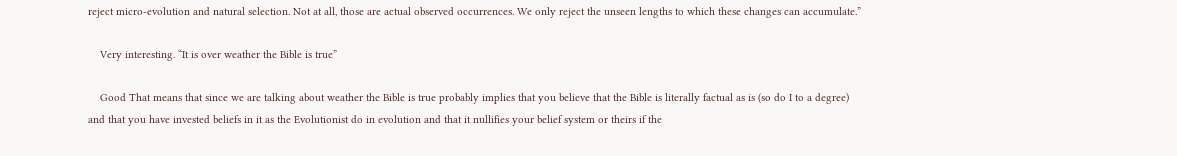reject micro-evolution and natural selection. Not at all, those are actual observed occurrences. We only reject the unseen lengths to which these changes can accumulate.”

    Very interesting. “It is over weather the Bible is true”

    Good That means that since we are talking about weather the Bible is true probably implies that you believe that the Bible is literally factual as is (so do I to a degree) and that you have invested beliefs in it as the Evolutionist do in evolution and that it nullifies your belief system or theirs if the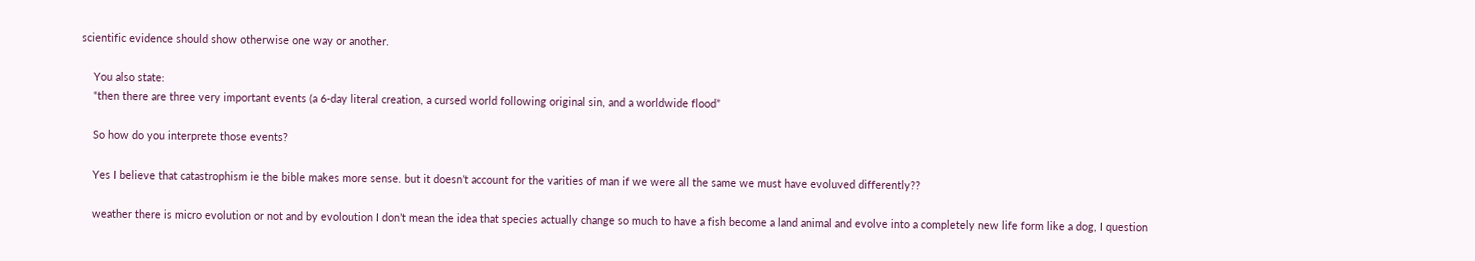scientific evidence should show otherwise one way or another.

    You also state:
    “then there are three very important events (a 6-day literal creation, a cursed world following original sin, and a worldwide flood”

    So how do you interprete those events?

    Yes I believe that catastrophism ie the bible makes more sense. but it doesn’t account for the varities of man if we were all the same we must have evoluved differently??

    weather there is micro evolution or not and by evoloution I don’t mean the idea that species actually change so much to have a fish become a land animal and evolve into a completely new life form like a dog, I question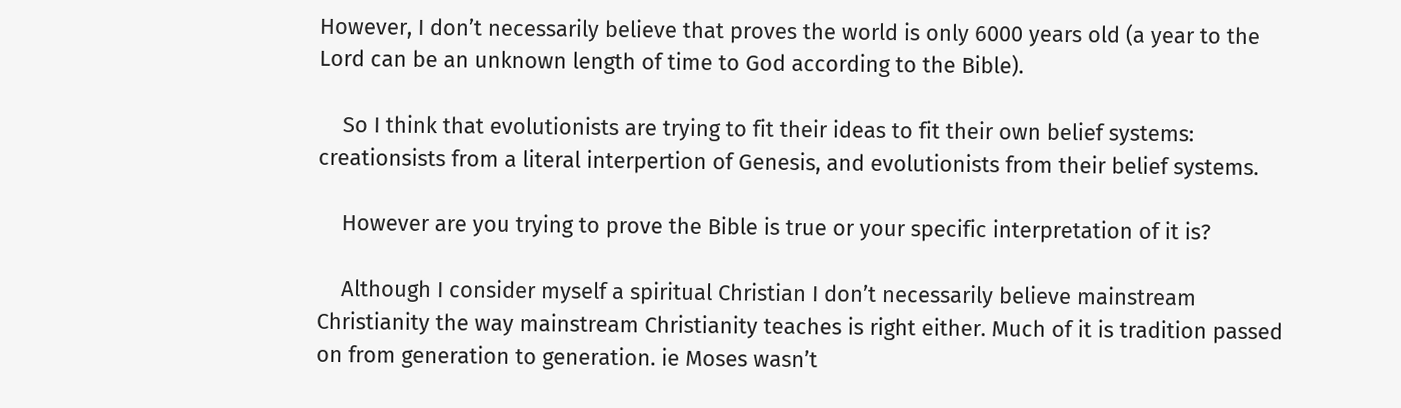However, I don’t necessarily believe that proves the world is only 6000 years old (a year to the Lord can be an unknown length of time to God according to the Bible).

    So I think that evolutionists are trying to fit their ideas to fit their own belief systems: creationsists from a literal interpertion of Genesis, and evolutionists from their belief systems.

    However are you trying to prove the Bible is true or your specific interpretation of it is?

    Although I consider myself a spiritual Christian I don’t necessarily believe mainstream Christianity the way mainstream Christianity teaches is right either. Much of it is tradition passed on from generation to generation. ie Moses wasn’t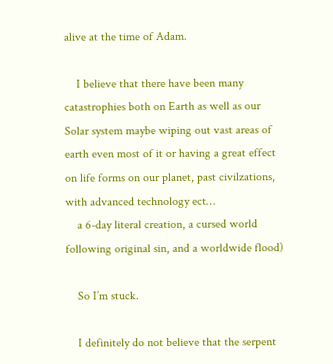alive at the time of Adam.

    I believe that there have been many catastrophies both on Earth as well as our Solar system maybe wiping out vast areas of earth even most of it or having a great effect on life forms on our planet, past civilzations, with advanced technology ect…
    a 6-day literal creation, a cursed world following original sin, and a worldwide flood)

    So I’m stuck.

    I definitely do not believe that the serpent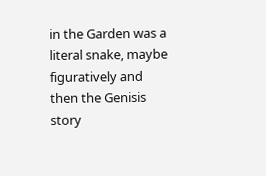in the Garden was a literal snake, maybe figuratively and then the Genisis story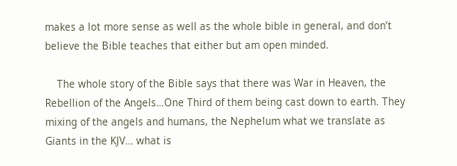makes a lot more sense as well as the whole bible in general, and don’t believe the Bible teaches that either but am open minded.

    The whole story of the Bible says that there was War in Heaven, the Rebellion of the Angels…One Third of them being cast down to earth. They mixing of the angels and humans, the Nephelum what we translate as Giants in the KJV… what is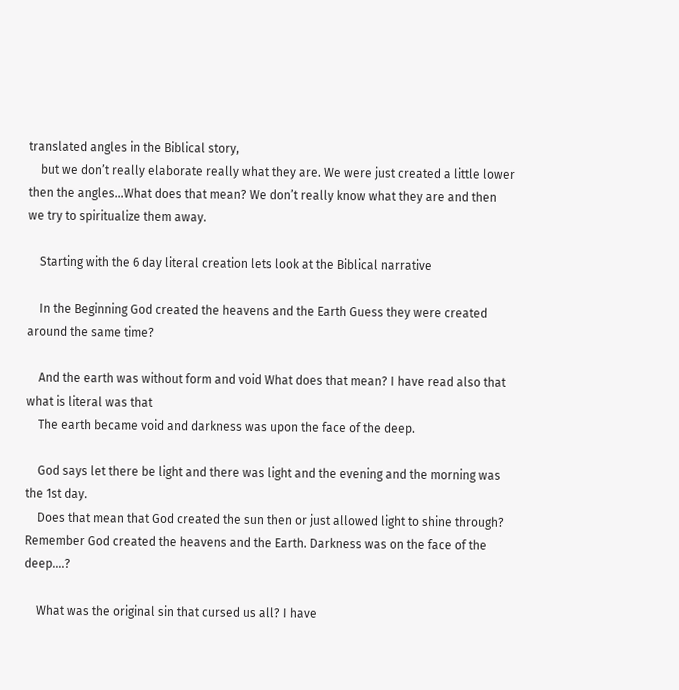translated angles in the Biblical story,
    but we don’t really elaborate really what they are. We were just created a little lower then the angles…What does that mean? We don’t really know what they are and then we try to spiritualize them away.

    Starting with the 6 day literal creation lets look at the Biblical narrative

    In the Beginning God created the heavens and the Earth Guess they were created around the same time?

    And the earth was without form and void What does that mean? I have read also that what is literal was that
    The earth became void and darkness was upon the face of the deep.

    God says let there be light and there was light and the evening and the morning was the 1st day.
    Does that mean that God created the sun then or just allowed light to shine through? Remember God created the heavens and the Earth. Darkness was on the face of the deep….?

    What was the original sin that cursed us all? I have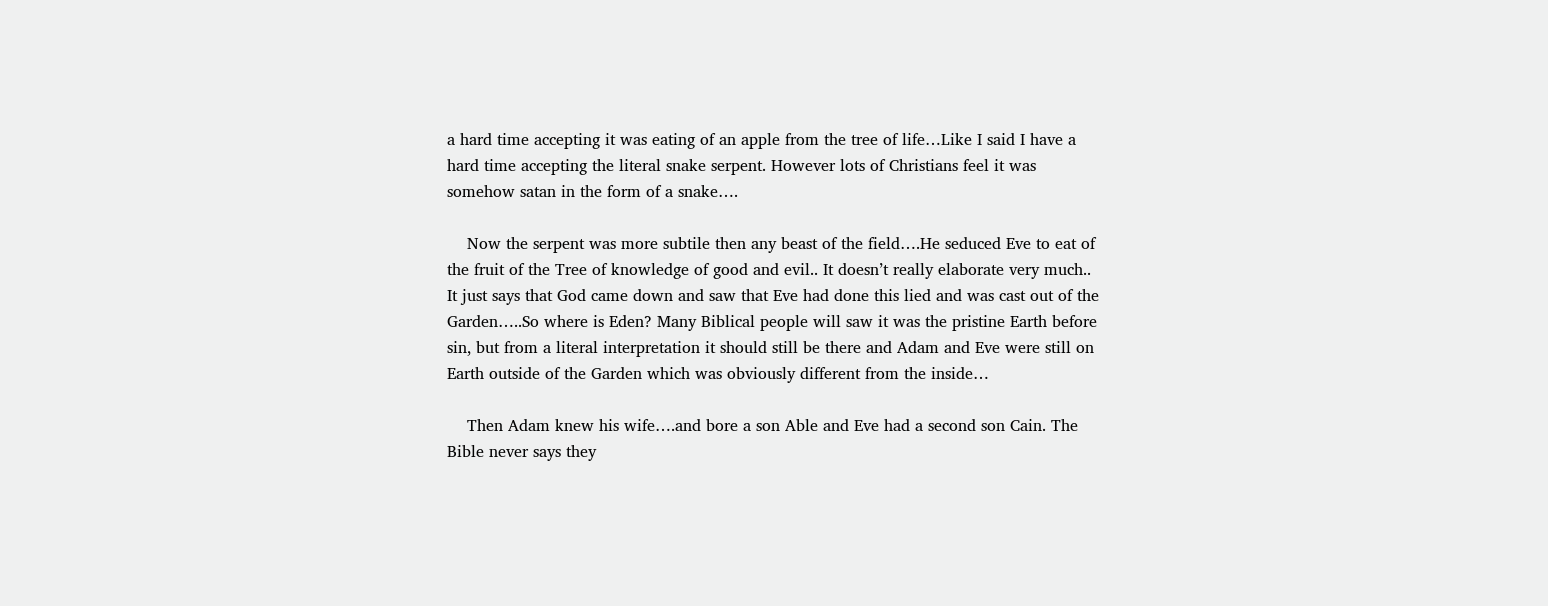a hard time accepting it was eating of an apple from the tree of life…Like I said I have a hard time accepting the literal snake serpent. However lots of Christians feel it was somehow satan in the form of a snake….

    Now the serpent was more subtile then any beast of the field….He seduced Eve to eat of the fruit of the Tree of knowledge of good and evil.. It doesn’t really elaborate very much.. It just says that God came down and saw that Eve had done this lied and was cast out of the Garden…..So where is Eden? Many Biblical people will saw it was the pristine Earth before sin, but from a literal interpretation it should still be there and Adam and Eve were still on Earth outside of the Garden which was obviously different from the inside…

    Then Adam knew his wife….and bore a son Able and Eve had a second son Cain. The Bible never says they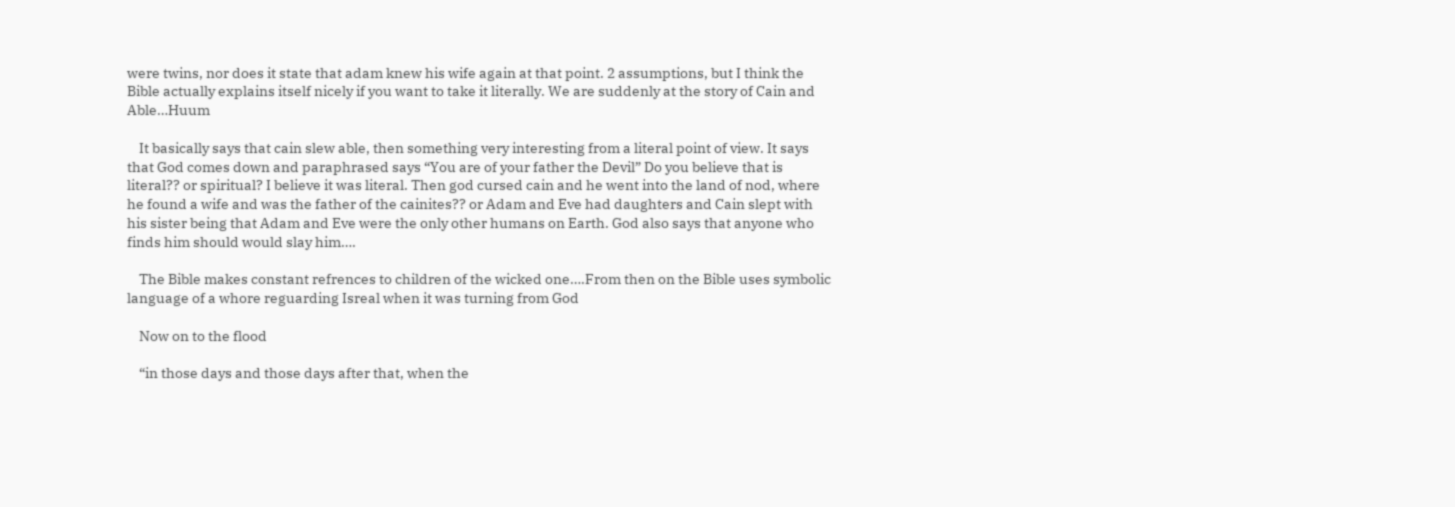were twins, nor does it state that adam knew his wife again at that point. 2 assumptions, but I think the Bible actually explains itself nicely if you want to take it literally. We are suddenly at the story of Cain and Able…Huum

    It basically says that cain slew able, then something very interesting from a literal point of view. It says that God comes down and paraphrased says “You are of your father the Devil” Do you believe that is literal?? or spiritual? I believe it was literal. Then god cursed cain and he went into the land of nod, where he found a wife and was the father of the cainites?? or Adam and Eve had daughters and Cain slept with his sister being that Adam and Eve were the only other humans on Earth. God also says that anyone who finds him should would slay him….

    The Bible makes constant refrences to children of the wicked one….From then on the Bible uses symbolic language of a whore reguarding Isreal when it was turning from God

    Now on to the flood

    “in those days and those days after that, when the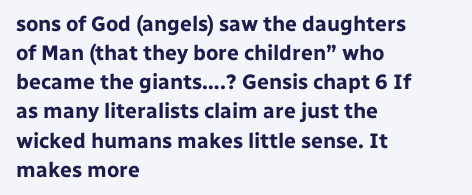sons of God (angels) saw the daughters of Man (that they bore children” who became the giants….? Gensis chapt 6 If as many literalists claim are just the wicked humans makes little sense. It makes more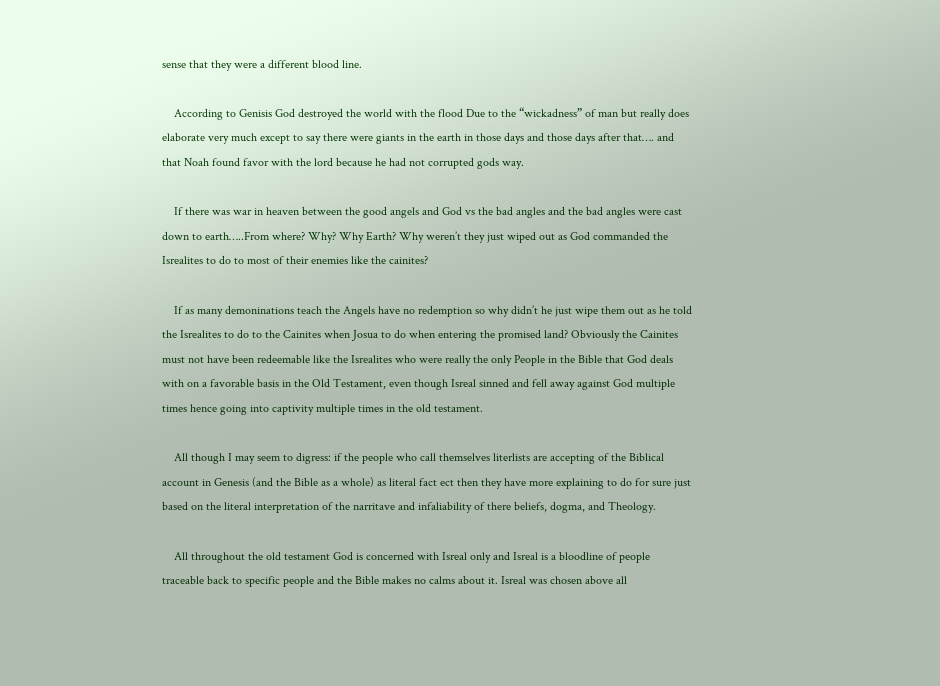sense that they were a different blood line.

    According to Genisis God destroyed the world with the flood Due to the “wickadness” of man but really does elaborate very much except to say there were giants in the earth in those days and those days after that…. and that Noah found favor with the lord because he had not corrupted gods way.

    If there was war in heaven between the good angels and God vs the bad angles and the bad angles were cast down to earth…..From where? Why? Why Earth? Why weren’t they just wiped out as God commanded the Isrealites to do to most of their enemies like the cainites?

    If as many demoninations teach the Angels have no redemption so why didn’t he just wipe them out as he told the Isrealites to do to the Cainites when Josua to do when entering the promised land? Obviously the Cainites must not have been redeemable like the Isrealites who were really the only People in the Bible that God deals with on a favorable basis in the Old Testament, even though Isreal sinned and fell away against God multiple times hence going into captivity multiple times in the old testament.

    All though I may seem to digress: if the people who call themselves literlists are accepting of the Biblical account in Genesis (and the Bible as a whole) as literal fact ect then they have more explaining to do for sure just based on the literal interpretation of the narritave and infaliability of there beliefs, dogma, and Theology.

    All throughout the old testament God is concerned with Isreal only and Isreal is a bloodline of people traceable back to specific people and the Bible makes no calms about it. Isreal was chosen above all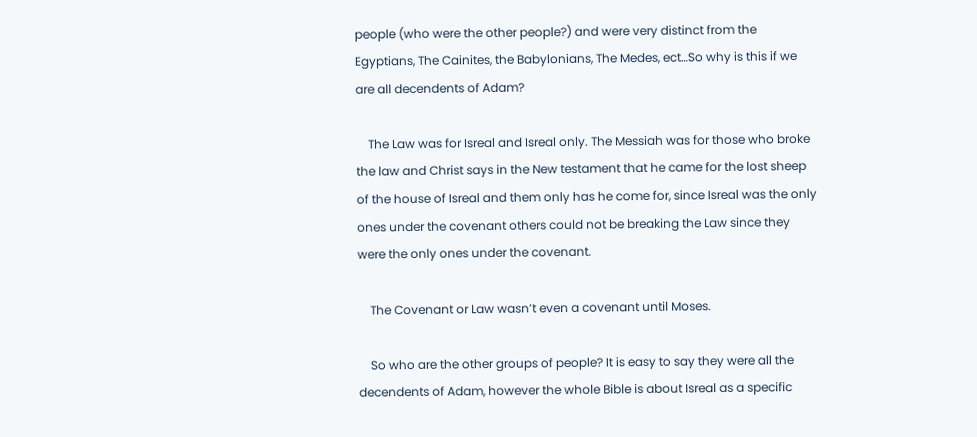people (who were the other people?) and were very distinct from the Egyptians, The Cainites, the Babylonians, The Medes, ect…So why is this if we are all decendents of Adam?

    The Law was for Isreal and Isreal only. The Messiah was for those who broke the law and Christ says in the New testament that he came for the lost sheep of the house of Isreal and them only has he come for, since Isreal was the only ones under the covenant others could not be breaking the Law since they were the only ones under the covenant.

    The Covenant or Law wasn’t even a covenant until Moses.

    So who are the other groups of people? It is easy to say they were all the decendents of Adam, however the whole Bible is about Isreal as a specific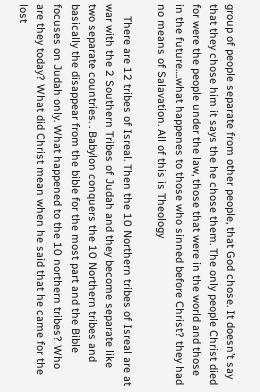group of people separate from other people, that God chose. It doesn’t say that they chose him it says the he chose them. The only people Christ died for were the people under the law, those that were in the world and those in the future….what happenes to those who sinned before Christ? they had no means of Salavation. All of this is Theology

    There are 12 tribes of Isreal. Then the 10 Northern tribes of Isreal are at war with the 2 Southern Tribes of Judah and they become separate like two separate countries. . Babylon conquers the 10 Northern tribes and basically the disappear from the bible for the most part and the Bible focuses on Judah only. What happened to the 10 northern tribes? Who are they today? What did Christ mean when he said that he came for the lost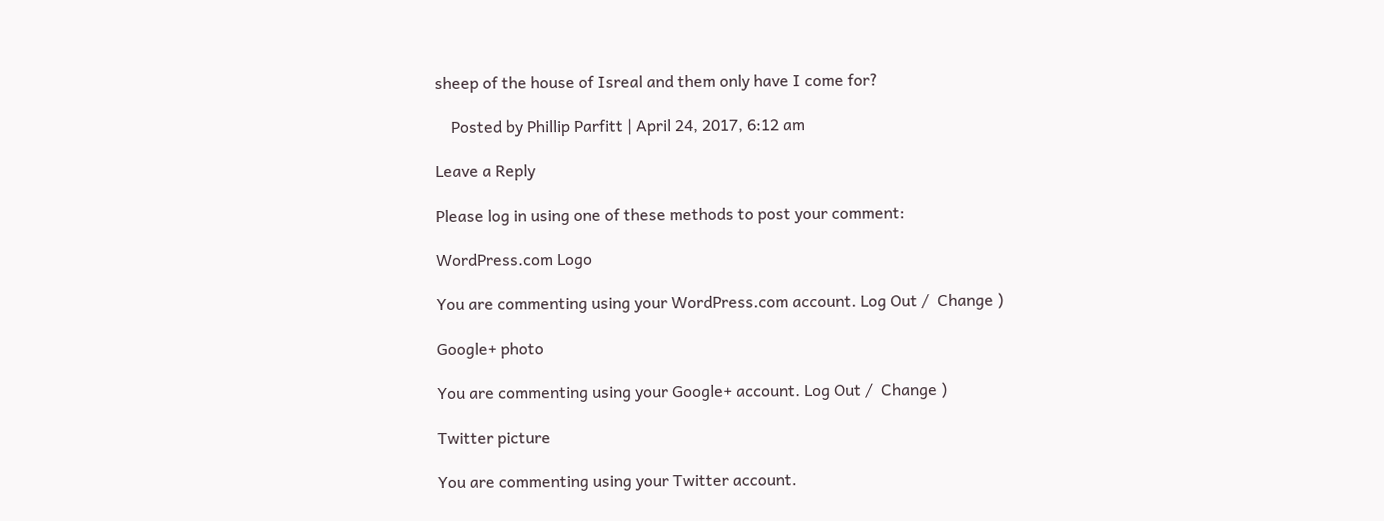sheep of the house of Isreal and them only have I come for?

    Posted by Phillip Parfitt | April 24, 2017, 6:12 am

Leave a Reply

Please log in using one of these methods to post your comment:

WordPress.com Logo

You are commenting using your WordPress.com account. Log Out /  Change )

Google+ photo

You are commenting using your Google+ account. Log Out /  Change )

Twitter picture

You are commenting using your Twitter account.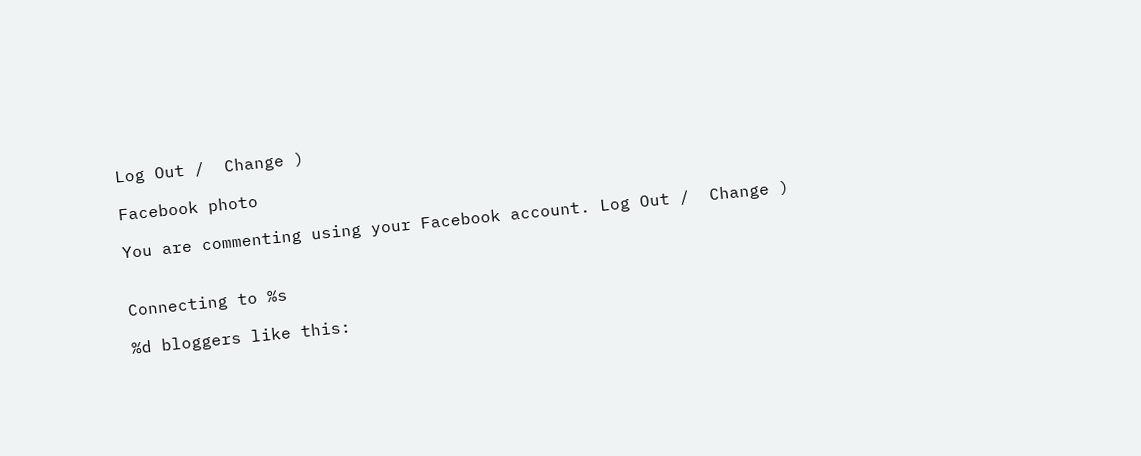Log Out /  Change )

Facebook photo

You are commenting using your Facebook account. Log Out /  Change )


Connecting to %s

%d bloggers like this: